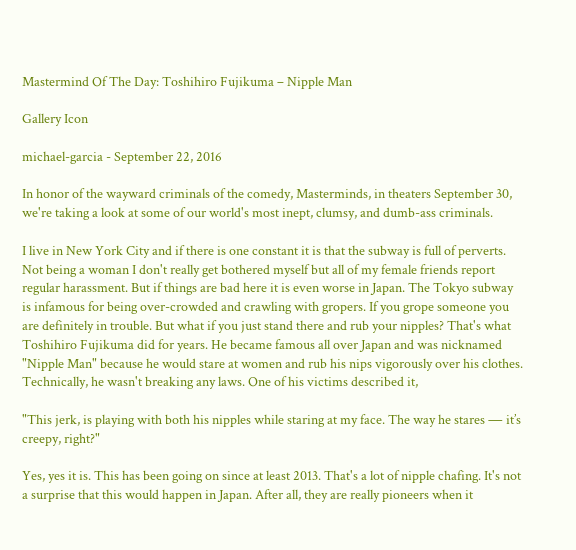Mastermind Of The Day: Toshihiro Fujikuma – Nipple Man

Gallery Icon

michael-garcia - September 22, 2016

In honor of the wayward criminals of the comedy, Masterminds, in theaters September 30, we're taking a look at some of our world's most inept, clumsy, and dumb-ass criminals.

I live in New York City and if there is one constant it is that the subway is full of perverts. Not being a woman I don't really get bothered myself but all of my female friends report regular harassment. But if things are bad here it is even worse in Japan. The Tokyo subway is infamous for being over-crowded and crawling with gropers. If you grope someone you are definitely in trouble. But what if you just stand there and rub your nipples? That's what Toshihiro Fujikuma did for years. He became famous all over Japan and was nicknamed "Nipple Man" because he would stare at women and rub his nips vigorously over his clothes. Technically, he wasn't breaking any laws. One of his victims described it,

"This jerk, is playing with both his nipples while staring at my face. The way he stares ― it’s creepy, right?"

Yes, yes it is. This has been going on since at least 2013. That's a lot of nipple chafing. It's not a surprise that this would happen in Japan. After all, they are really pioneers when it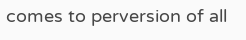comes to perversion of all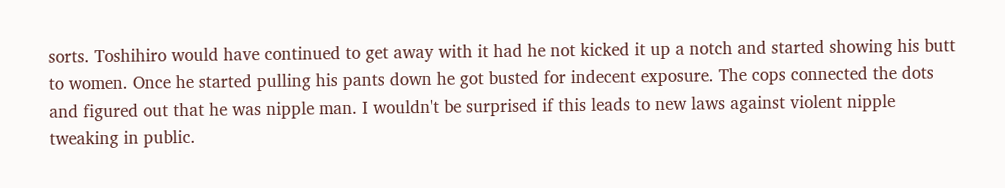sorts. Toshihiro would have continued to get away with it had he not kicked it up a notch and started showing his butt to women. Once he started pulling his pants down he got busted for indecent exposure. The cops connected the dots and figured out that he was nipple man. I wouldn't be surprised if this leads to new laws against violent nipple tweaking in public.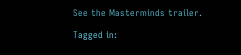See the Masterminds trailer.

Tagged in: